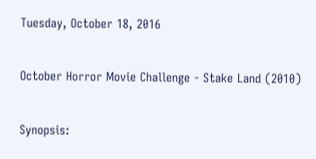Tuesday, October 18, 2016

October Horror Movie Challenge - Stake Land (2010)

Synopsis: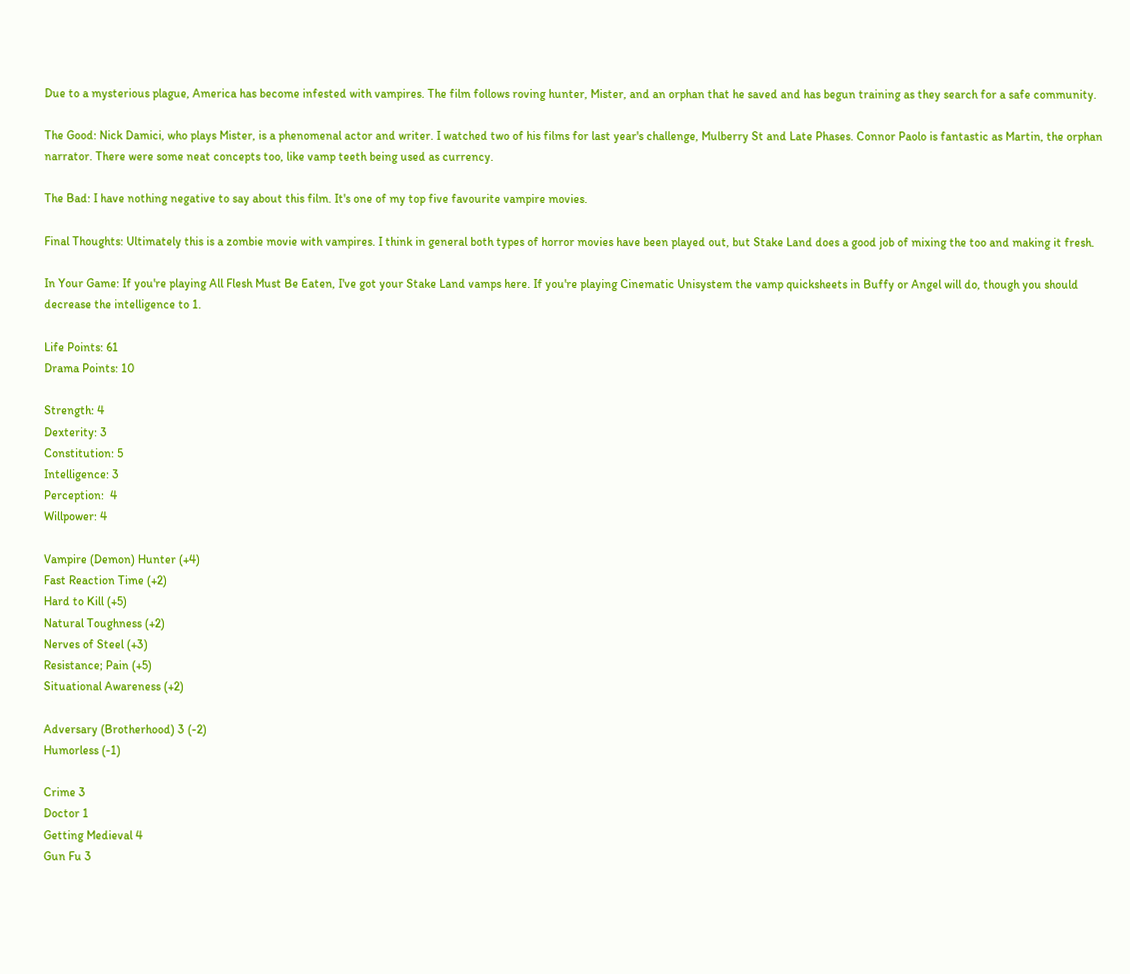Due to a mysterious plague, America has become infested with vampires. The film follows roving hunter, Mister, and an orphan that he saved and has begun training as they search for a safe community.

The Good: Nick Damici, who plays Mister, is a phenomenal actor and writer. I watched two of his films for last year's challenge, Mulberry St and Late Phases. Connor Paolo is fantastic as Martin, the orphan narrator. There were some neat concepts too, like vamp teeth being used as currency.

The Bad: I have nothing negative to say about this film. It's one of my top five favourite vampire movies.

Final Thoughts: Ultimately this is a zombie movie with vampires. I think in general both types of horror movies have been played out, but Stake Land does a good job of mixing the too and making it fresh.

In Your Game: If you're playing All Flesh Must Be Eaten, I've got your Stake Land vamps here. If you're playing Cinematic Unisystem the vamp quicksheets in Buffy or Angel will do, though you should decrease the intelligence to 1.

Life Points: 61
Drama Points: 10

Strength: 4
Dexterity: 3
Constitution: 5
Intelligence: 3
Perception:  4
Willpower: 4

Vampire (Demon) Hunter (+4)
Fast Reaction Time (+2)
Hard to Kill (+5)
Natural Toughness (+2)
Nerves of Steel (+3)
Resistance; Pain (+5)
Situational Awareness (+2)

Adversary (Brotherhood) 3 (-2)
Humorless (-1)

Crime 3
Doctor 1
Getting Medieval 4
Gun Fu 3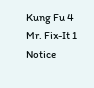Kung Fu 4
Mr. Fix-It 1
Notice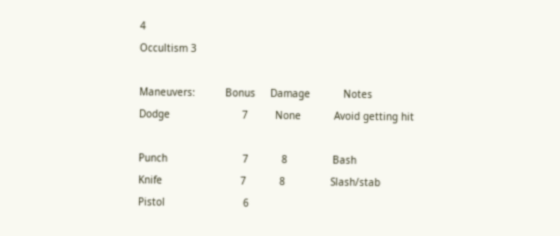4
Occultism 3

Maneuvers:          Bonus     Damage           Notes
Dodge                        7         None           Avoid getting hit

Punch                         7           8               Bash
Knife                          7           8               Slash/stab
Pistol                          6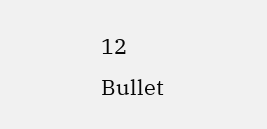12              Bullet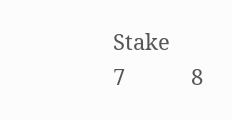Stake                          7           8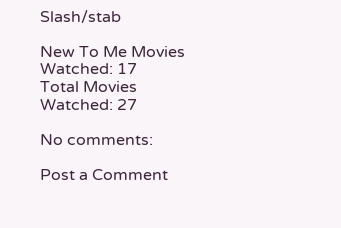Slash/stab

New To Me Movies Watched: 17
Total Movies Watched: 27

No comments:

Post a Comment